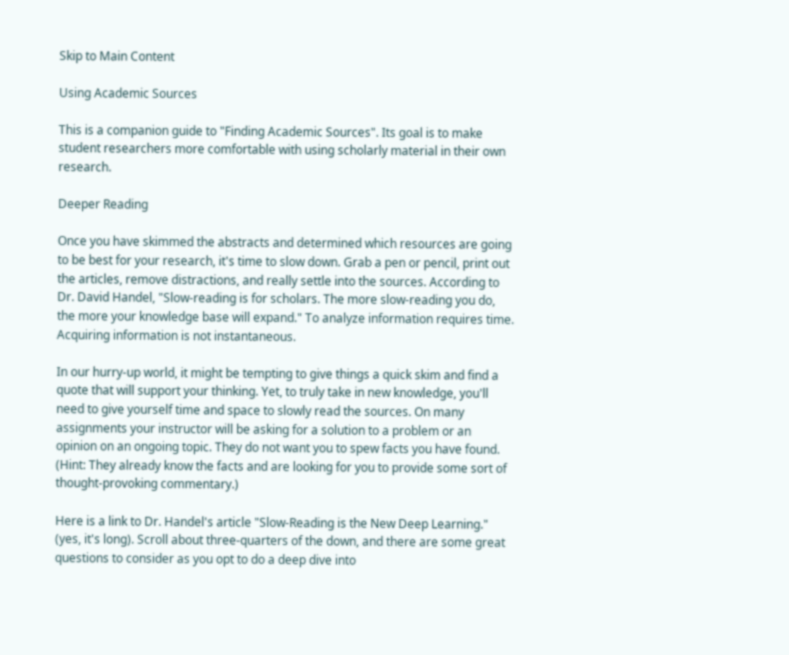Skip to Main Content

Using Academic Sources

This is a companion guide to "Finding Academic Sources". Its goal is to make student researchers more comfortable with using scholarly material in their own research.

Deeper Reading

Once you have skimmed the abstracts and determined which resources are going to be best for your research, it's time to slow down. Grab a pen or pencil, print out the articles, remove distractions, and really settle into the sources. According to Dr. David Handel, "Slow-reading is for scholars. The more slow-reading you do, the more your knowledge base will expand." To analyze information requires time. Acquiring information is not instantaneous.

In our hurry-up world, it might be tempting to give things a quick skim and find a quote that will support your thinking. Yet, to truly take in new knowledge, you'll need to give yourself time and space to slowly read the sources. On many assignments your instructor will be asking for a solution to a problem or an opinion on an ongoing topic. They do not want you to spew facts you have found. (Hint: They already know the facts and are looking for you to provide some sort of thought-provoking commentary.)

Here is a link to Dr. Handel's article "Slow-Reading is the New Deep Learning." (yes, it's long). Scroll about three-quarters of the down, and there are some great questions to consider as you opt to do a deep dive into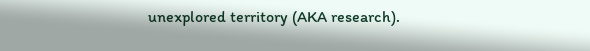unexplored territory (AKA research).